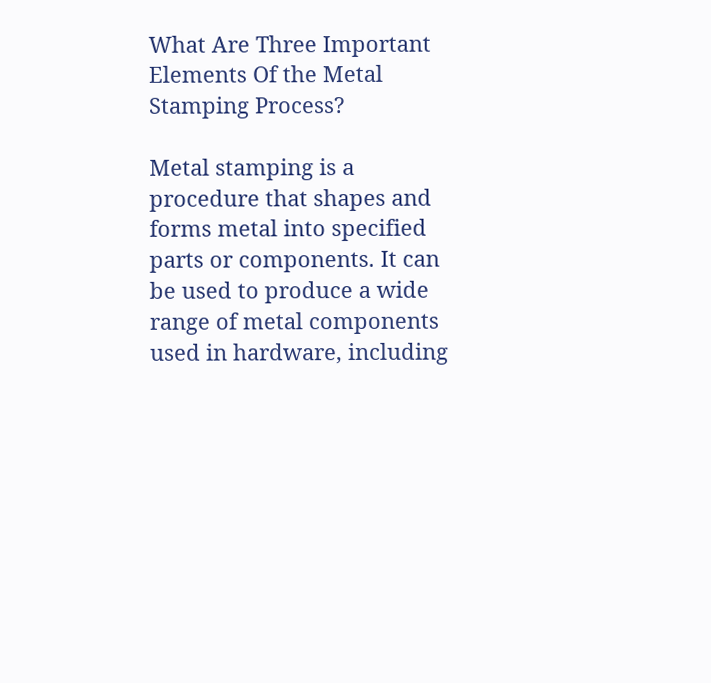What Are Three Important Elements Of the Metal Stamping Process?

Metal stamping is a procedure that shapes and forms metal into specified parts or components. It can be used to produce a wide range of metal components used in hardware, including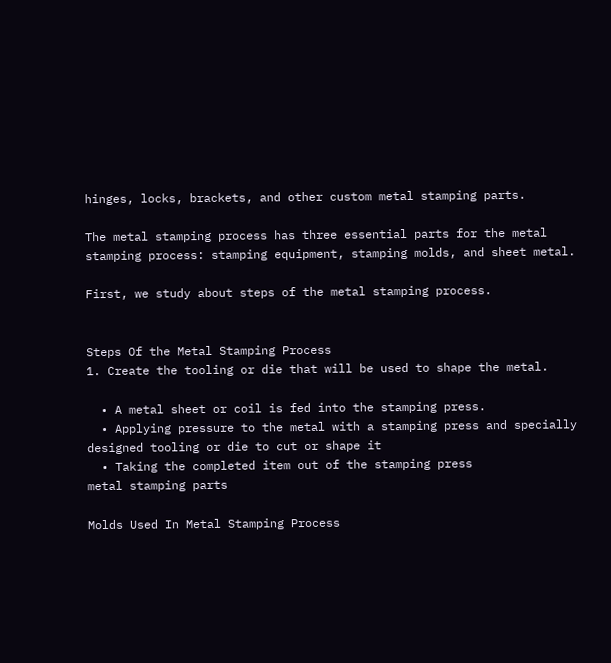hinges, locks, brackets, and other custom metal stamping parts.

The metal stamping process has three essential parts for the metal stamping process: stamping equipment, stamping molds, and sheet metal.

First, we study about steps of the metal stamping process.


Steps Of the Metal Stamping Process
1. Create the tooling or die that will be used to shape the metal.

  • A metal sheet or coil is fed into the stamping press.
  • Applying pressure to the metal with a stamping press and specially designed tooling or die to cut or shape it
  • Taking the completed item out of the stamping press
metal stamping parts

Molds Used In Metal Stamping Process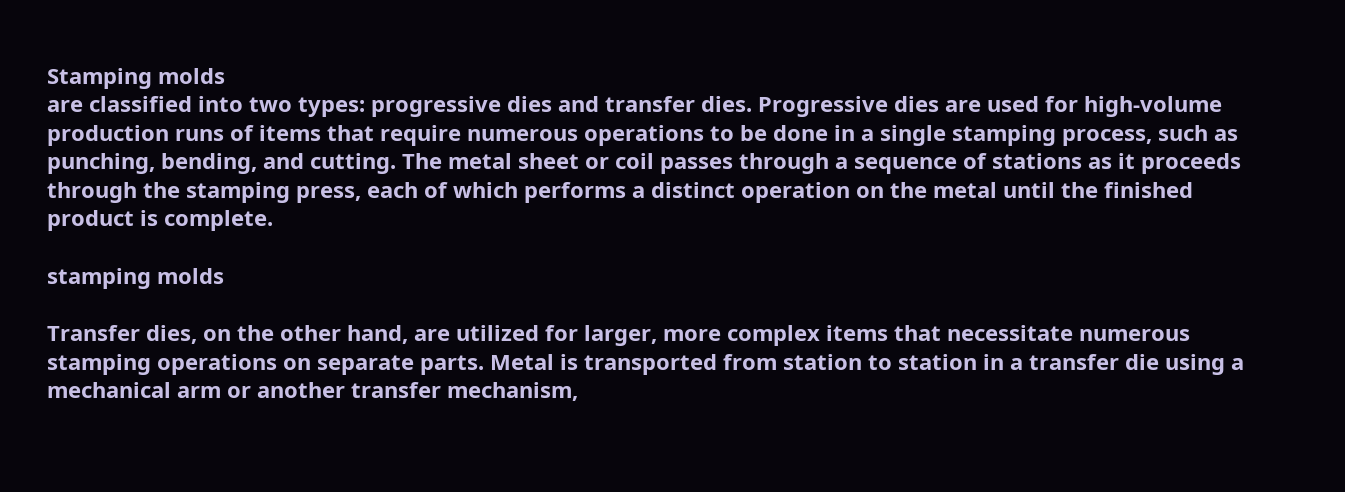Stamping molds
are classified into two types: progressive dies and transfer dies. Progressive dies are used for high-volume production runs of items that require numerous operations to be done in a single stamping process, such as punching, bending, and cutting. The metal sheet or coil passes through a sequence of stations as it proceeds through the stamping press, each of which performs a distinct operation on the metal until the finished product is complete.

stamping molds

Transfer dies, on the other hand, are utilized for larger, more complex items that necessitate numerous stamping operations on separate parts. Metal is transported from station to station in a transfer die using a mechanical arm or another transfer mechanism,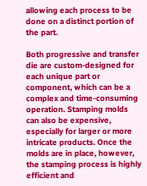allowing each process to be done on a distinct portion of the part.

Both progressive and transfer die are custom-designed for each unique part or component, which can be a complex and time-consuming operation. Stamping molds can also be expensive, especially for larger or more intricate products. Once the molds are in place, however, the stamping process is highly efficient and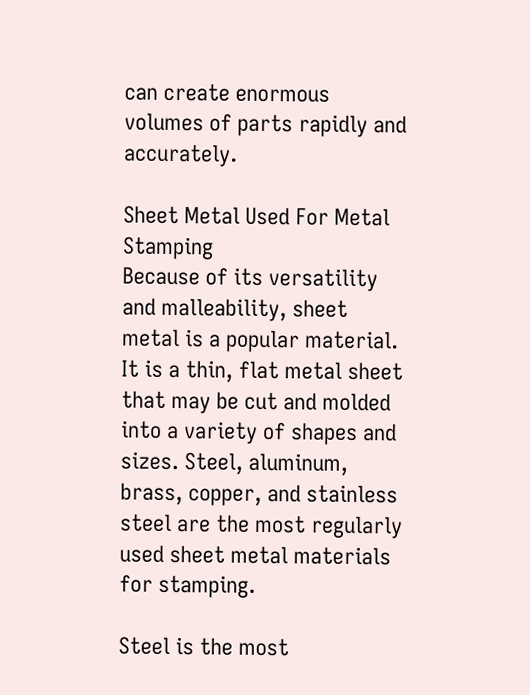can create enormous volumes of parts rapidly and accurately.

Sheet Metal Used For Metal Stamping
Because of its versatility and malleability, sheet metal is a popular material. It is a thin, flat metal sheet that may be cut and molded into a variety of shapes and sizes. Steel, aluminum, brass, copper, and stainless steel are the most regularly used sheet metal materials for stamping.

Steel is the most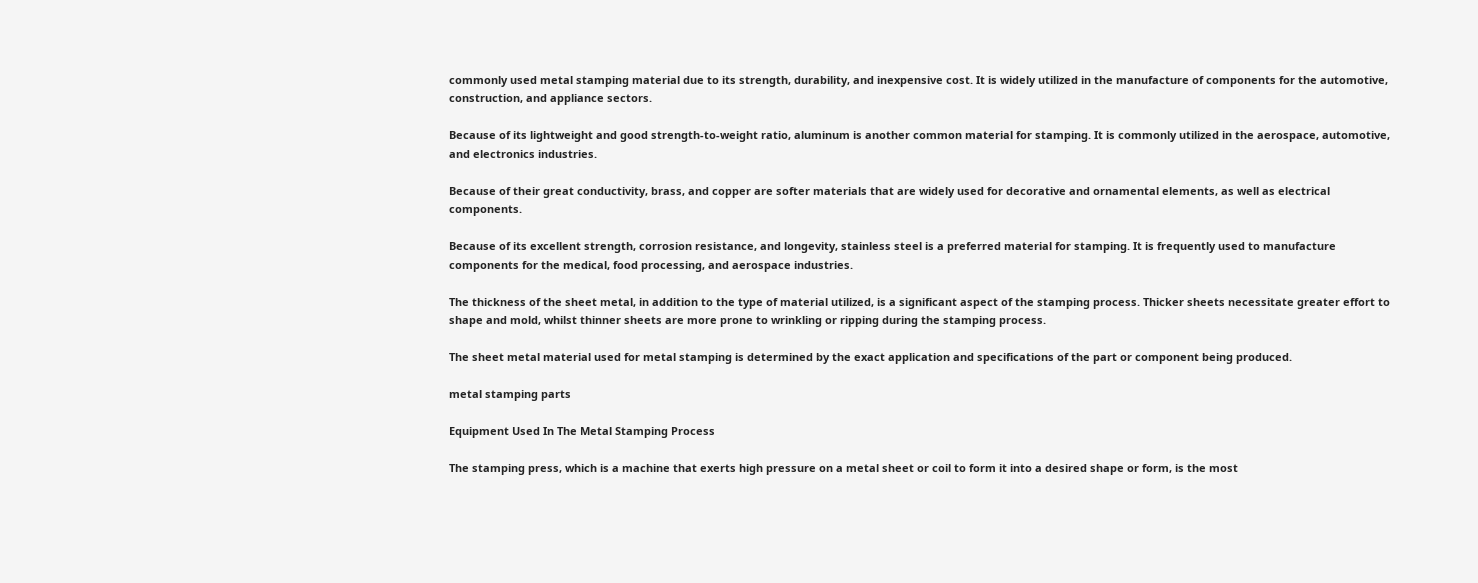commonly used metal stamping material due to its strength, durability, and inexpensive cost. It is widely utilized in the manufacture of components for the automotive, construction, and appliance sectors.

Because of its lightweight and good strength-to-weight ratio, aluminum is another common material for stamping. It is commonly utilized in the aerospace, automotive, and electronics industries.

Because of their great conductivity, brass, and copper are softer materials that are widely used for decorative and ornamental elements, as well as electrical components.

Because of its excellent strength, corrosion resistance, and longevity, stainless steel is a preferred material for stamping. It is frequently used to manufacture components for the medical, food processing, and aerospace industries.

The thickness of the sheet metal, in addition to the type of material utilized, is a significant aspect of the stamping process. Thicker sheets necessitate greater effort to shape and mold, whilst thinner sheets are more prone to wrinkling or ripping during the stamping process.

The sheet metal material used for metal stamping is determined by the exact application and specifications of the part or component being produced.

metal stamping parts

Equipment Used In The Metal Stamping Process

The stamping press, which is a machine that exerts high pressure on a metal sheet or coil to form it into a desired shape or form, is the most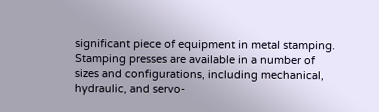significant piece of equipment in metal stamping. Stamping presses are available in a number of sizes and configurations, including mechanical, hydraulic, and servo-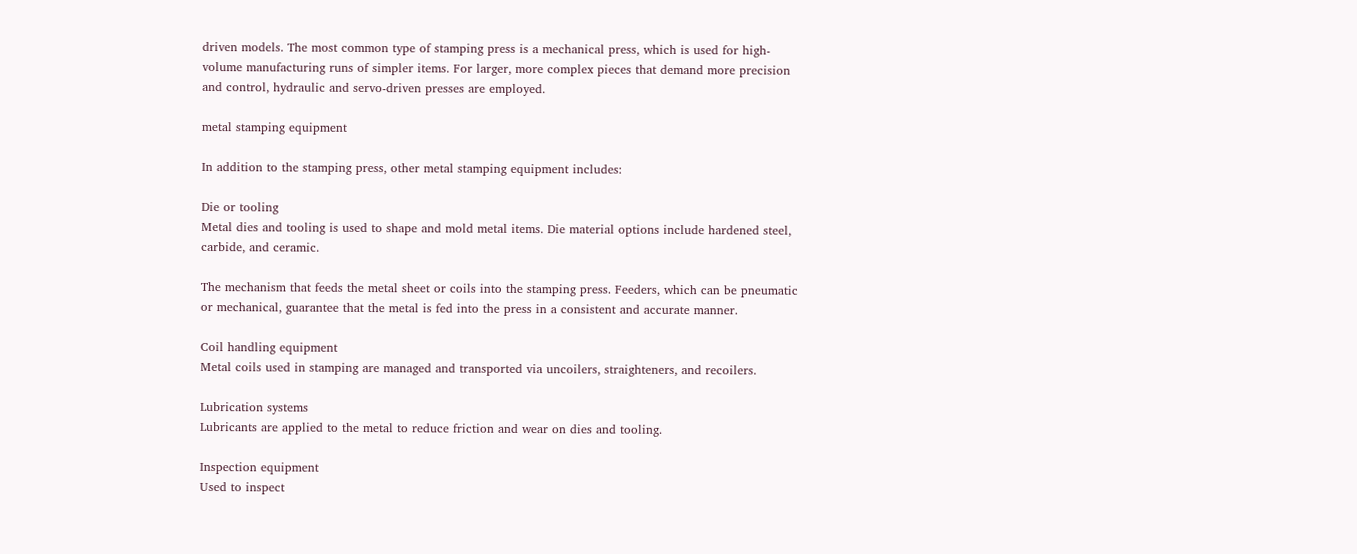driven models. The most common type of stamping press is a mechanical press, which is used for high-volume manufacturing runs of simpler items. For larger, more complex pieces that demand more precision and control, hydraulic and servo-driven presses are employed.

metal stamping equipment

In addition to the stamping press, other metal stamping equipment includes:

Die or tooling
Metal dies and tooling is used to shape and mold metal items. Die material options include hardened steel, carbide, and ceramic.

The mechanism that feeds the metal sheet or coils into the stamping press. Feeders, which can be pneumatic or mechanical, guarantee that the metal is fed into the press in a consistent and accurate manner.

Coil handling equipment
Metal coils used in stamping are managed and transported via uncoilers, straighteners, and recoilers.

Lubrication systems
Lubricants are applied to the metal to reduce friction and wear on dies and tooling.

Inspection equipment
Used to inspect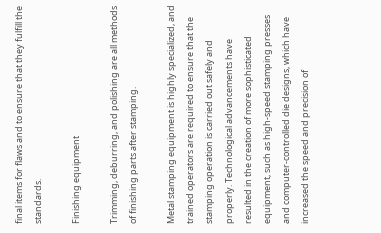final items for flaws and to ensure that they fulfill the standards.

Finishing equipment

Trimming, deburring, and polishing are all methods of finishing parts after stamping.

Metal stamping equipment is highly specialized, and trained operators are required to ensure that the stamping operation is carried out safely and properly. Technological advancements have resulted in the creation of more sophisticated equipment, such as high-speed stamping presses and computer-controlled die designs, which have increased the speed and precision of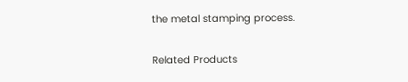the metal stamping process.

Related Products